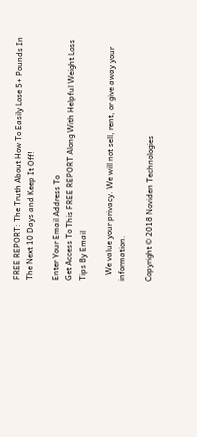FREE REPORT: The Truth About How To Easily Lose 5+ Pounds In The Next 10 Days and Keep It Off!

Enter Your Email Address To
Get Access To This FREE REPORT Along With Helpful Weight Loss Tips By Email

   We value your privacy. We will not sell, rent, or give away your information.

Copyright © 2018 Noviden Technologies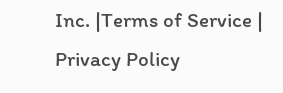Inc. |Terms of Service | Privacy Policy